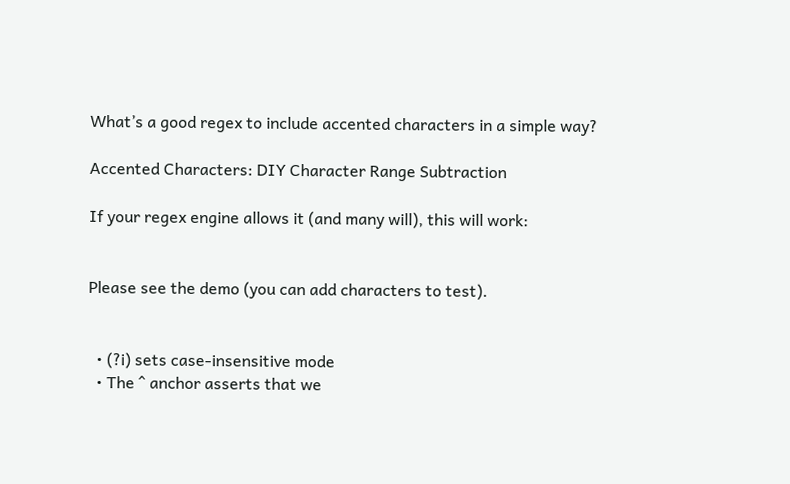What’s a good regex to include accented characters in a simple way?

Accented Characters: DIY Character Range Subtraction

If your regex engine allows it (and many will), this will work:


Please see the demo (you can add characters to test).


  • (?i) sets case-insensitive mode
  • The ^ anchor asserts that we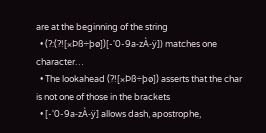are at the beginning of the string
  • (?:(?![×Þß÷þø])[-'0-9a-zÀ-ÿ]) matches one character…
  • The lookahead (?![×Þß÷þø]) asserts that the char is not one of those in the brackets
  • [-'0-9a-zÀ-ÿ] allows dash, apostrophe,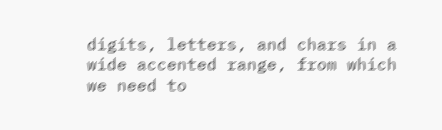digits, letters, and chars in a wide accented range, from which we need to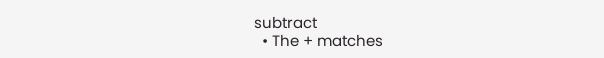subtract
  • The + matches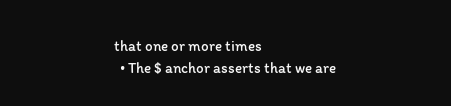that one or more times
  • The $ anchor asserts that we are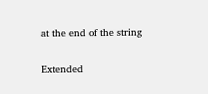at the end of the string


Extended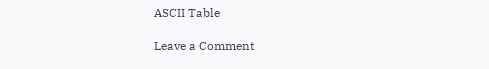ASCII Table

Leave a Comment